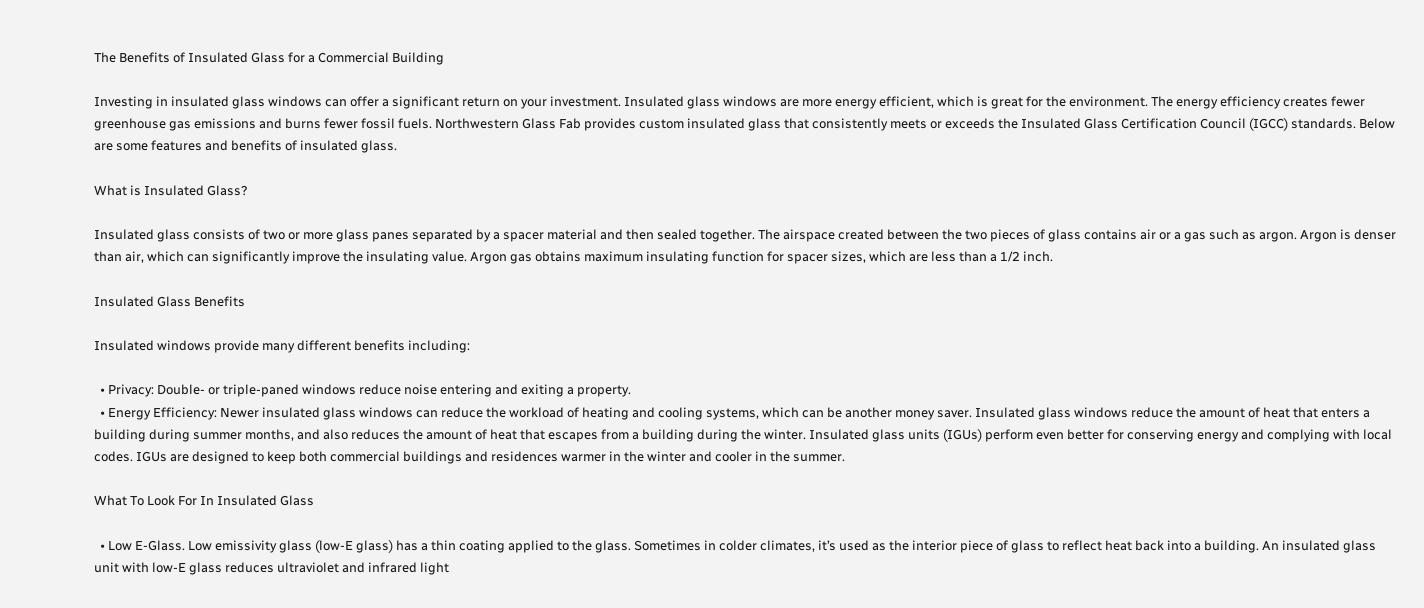The Benefits of Insulated Glass for a Commercial Building

Investing in insulated glass windows can offer a significant return on your investment. Insulated glass windows are more energy efficient, which is great for the environment. The energy efficiency creates fewer greenhouse gas emissions and burns fewer fossil fuels. Northwestern Glass Fab provides custom insulated glass that consistently meets or exceeds the Insulated Glass Certification Council (IGCC) standards. Below are some features and benefits of insulated glass.

What is Insulated Glass?

Insulated glass consists of two or more glass panes separated by a spacer material and then sealed together. The airspace created between the two pieces of glass contains air or a gas such as argon. Argon is denser than air, which can significantly improve the insulating value. Argon gas obtains maximum insulating function for spacer sizes, which are less than a 1/2 inch.

Insulated Glass Benefits

Insulated windows provide many different benefits including:

  • Privacy: Double- or triple-paned windows reduce noise entering and exiting a property.
  • Energy Efficiency: Newer insulated glass windows can reduce the workload of heating and cooling systems, which can be another money saver. Insulated glass windows reduce the amount of heat that enters a building during summer months, and also reduces the amount of heat that escapes from a building during the winter. Insulated glass units (IGUs) perform even better for conserving energy and complying with local codes. IGUs are designed to keep both commercial buildings and residences warmer in the winter and cooler in the summer.

What To Look For In Insulated Glass

  • Low E-Glass. Low emissivity glass (low-E glass) has a thin coating applied to the glass. Sometimes in colder climates, it’s used as the interior piece of glass to reflect heat back into a building. An insulated glass unit with low-E glass reduces ultraviolet and infrared light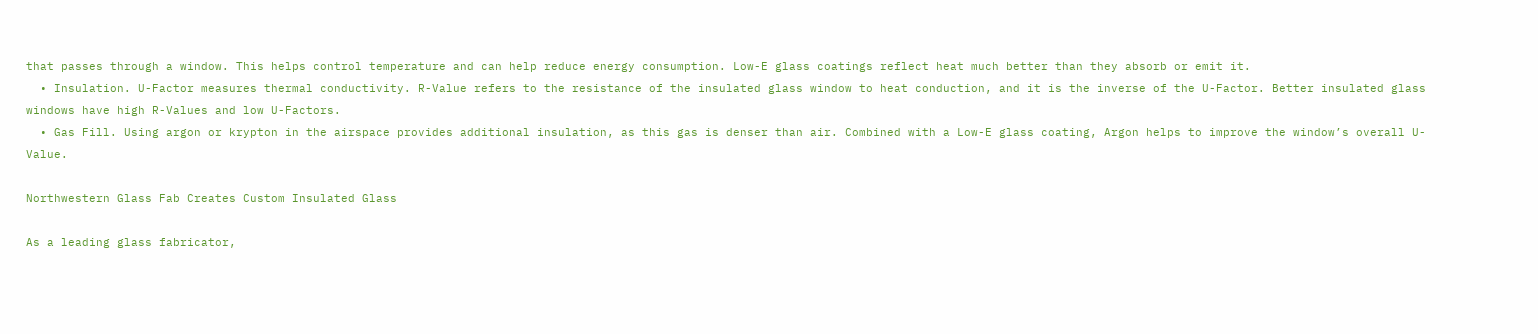that passes through a window. This helps control temperature and can help reduce energy consumption. Low-E glass coatings reflect heat much better than they absorb or emit it.
  • Insulation. U-Factor measures thermal conductivity. R-Value refers to the resistance of the insulated glass window to heat conduction, and it is the inverse of the U-Factor. Better insulated glass windows have high R-Values and low U-Factors.
  • Gas Fill. Using argon or krypton in the airspace provides additional insulation, as this gas is denser than air. Combined with a Low-E glass coating, Argon helps to improve the window’s overall U-Value.

Northwestern Glass Fab Creates Custom Insulated Glass

As a leading glass fabricator,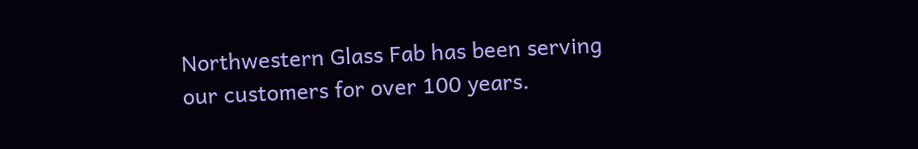Northwestern Glass Fab has been serving our customers for over 100 years.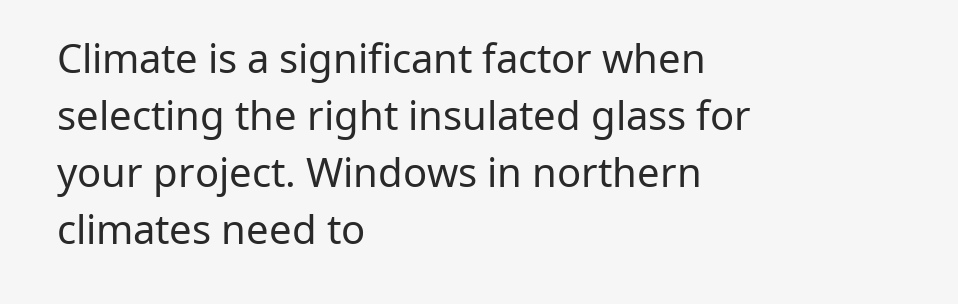Climate is a significant factor when selecting the right insulated glass for your project. Windows in northern climates need to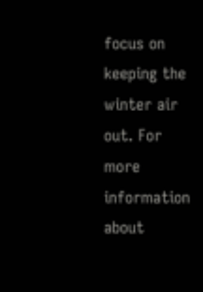focus on keeping the winter air out. For more information about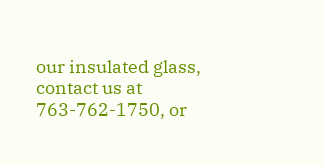our insulated glass, contact us at 763-762-1750, or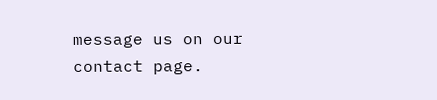message us on our contact page.